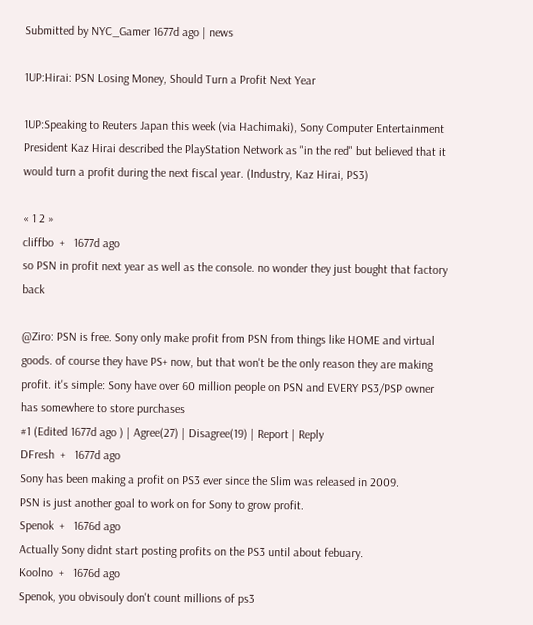Submitted by NYC_Gamer 1677d ago | news

1UP:Hirai: PSN Losing Money, Should Turn a Profit Next Year

1UP:Speaking to Reuters Japan this week (via Hachimaki), Sony Computer Entertainment President Kaz Hirai described the PlayStation Network as "in the red" but believed that it would turn a profit during the next fiscal year. (Industry, Kaz Hirai, PS3)

« 1 2 »
cliffbo  +   1677d ago
so PSN in profit next year as well as the console. no wonder they just bought that factory back

@Ziro: PSN is free. Sony only make profit from PSN from things like HOME and virtual goods. of course they have PS+ now, but that won't be the only reason they are making profit. it's simple: Sony have over 60 million people on PSN and EVERY PS3/PSP owner has somewhere to store purchases
#1 (Edited 1677d ago ) | Agree(27) | Disagree(19) | Report | Reply
DFresh  +   1677d ago
Sony has been making a profit on PS3 ever since the Slim was released in 2009.
PSN is just another goal to work on for Sony to grow profit.
Spenok  +   1676d ago
Actually Sony didnt start posting profits on the PS3 until about febuary.
Koolno  +   1676d ago
Spenok, you obvisouly don't count millions of ps3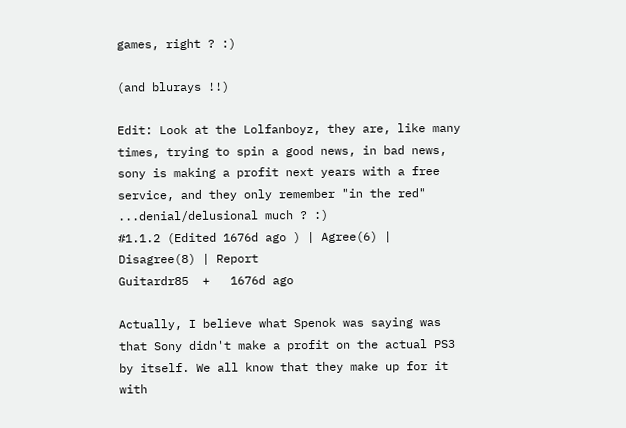games, right ? :)

(and blurays !!)

Edit: Look at the Lolfanboyz, they are, like many times, trying to spin a good news, in bad news, sony is making a profit next years with a free service, and they only remember "in the red" ...denial/delusional much ? :)
#1.1.2 (Edited 1676d ago ) | Agree(6) | Disagree(8) | Report
Guitardr85  +   1676d ago

Actually, I believe what Spenok was saying was that Sony didn't make a profit on the actual PS3 by itself. We all know that they make up for it with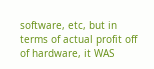software, etc, but in terms of actual profit off of hardware, it WAS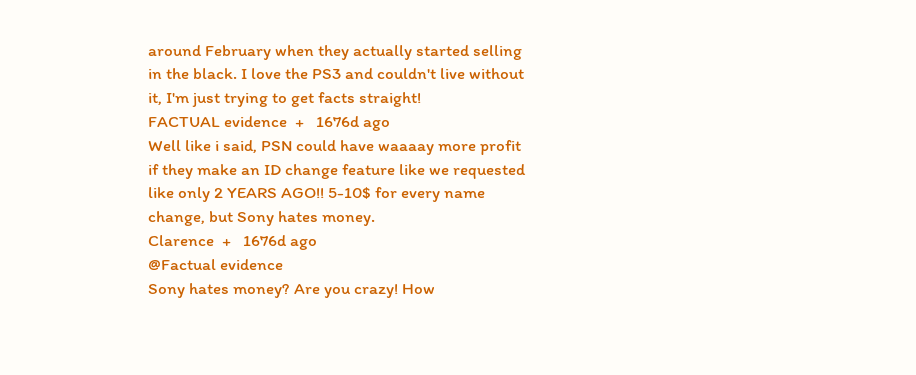around February when they actually started selling in the black. I love the PS3 and couldn't live without it, I'm just trying to get facts straight!
FACTUAL evidence  +   1676d ago
Well like i said, PSN could have waaaay more profit if they make an ID change feature like we requested like only 2 YEARS AGO!! 5-10$ for every name change, but Sony hates money.
Clarence  +   1676d ago
@Factual evidence
Sony hates money? Are you crazy! How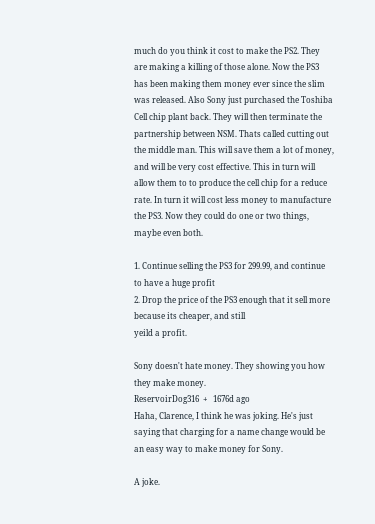much do you think it cost to make the PS2. They are making a killing of those alone. Now the PS3 has been making them money ever since the slim was released. Also Sony just purchased the Toshiba Cell chip plant back. They will then terminate the partnership between NSM. Thats called cutting out the middle man. This will save them a lot of money, and will be very cost effective. This in turn will allow them to to produce the cell chip for a reduce rate. In turn it will cost less money to manufacture the PS3. Now they could do one or two things, maybe even both.

1. Continue selling the PS3 for 299.99, and continue to have a huge profit
2. Drop the price of the PS3 enough that it sell more because its cheaper, and still
yeild a profit.

Sony doesn't hate money. They showing you how they make money.
ReservoirDog316  +   1676d ago
Haha, Clarence, I think he was joking. He's just saying that charging for a name change would be an easy way to make money for Sony.

A joke.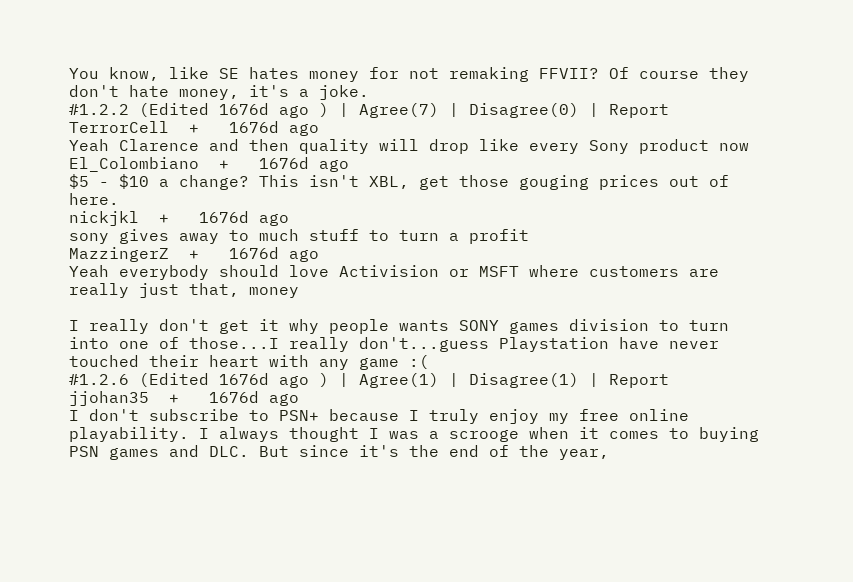You know, like SE hates money for not remaking FFVII? Of course they don't hate money, it's a joke.
#1.2.2 (Edited 1676d ago ) | Agree(7) | Disagree(0) | Report
TerrorCell  +   1676d ago
Yeah Clarence and then quality will drop like every Sony product now
El_Colombiano  +   1676d ago
$5 - $10 a change? This isn't XBL, get those gouging prices out of here.
nickjkl  +   1676d ago
sony gives away to much stuff to turn a profit
MazzingerZ  +   1676d ago
Yeah everybody should love Activision or MSFT where customers are really just that, money

I really don't get it why people wants SONY games division to turn into one of those...I really don't...guess Playstation have never touched their heart with any game :(
#1.2.6 (Edited 1676d ago ) | Agree(1) | Disagree(1) | Report
jjohan35  +   1676d ago
I don't subscribe to PSN+ because I truly enjoy my free online playability. I always thought I was a scrooge when it comes to buying PSN games and DLC. But since it's the end of the year,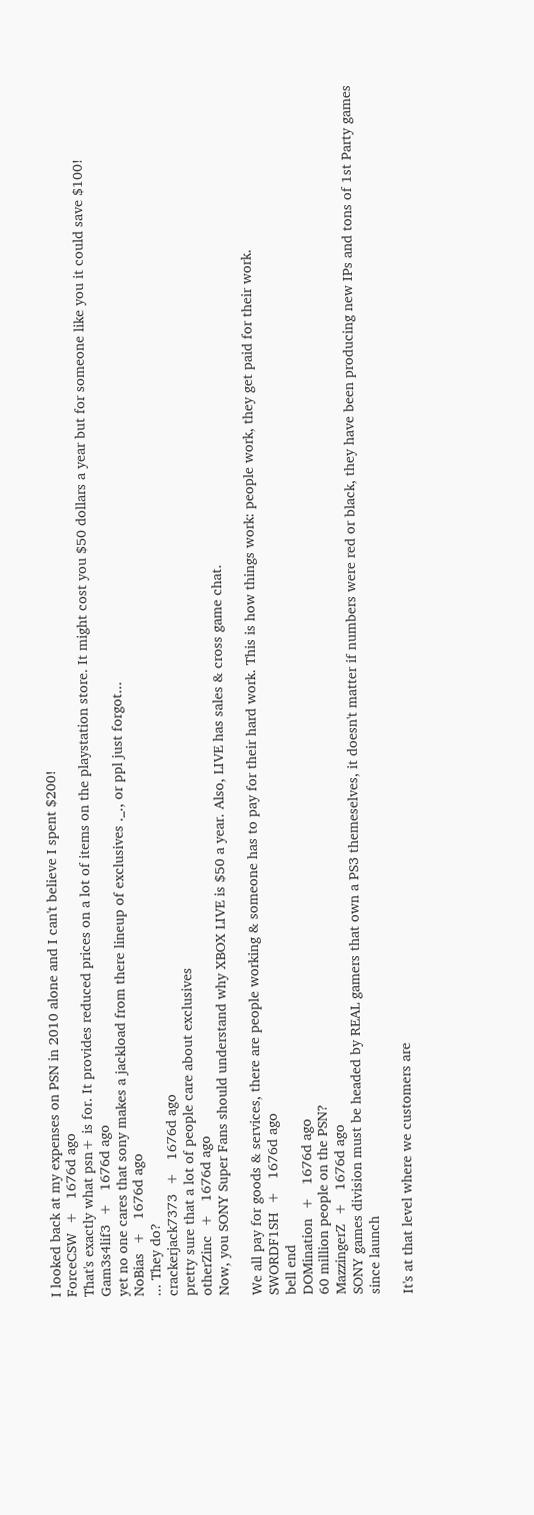I looked back at my expenses on PSN in 2010 alone and I can't believe I spent $200!
ForceCSW  +   1676d ago
That's exactly what psn+ is for. It provides reduced prices on a lot of items on the playstation store. It might cost you $50 dollars a year but for someone like you it could save $100!
Gam3s4lif3  +   1676d ago
yet no one cares that sony makes a jackload from there lineup of exclusives ._., or ppl just forgot...
NoBias  +   1676d ago
... They do?
crackerjack7373  +   1676d ago
pretty sure that a lot of people care about exclusives
otherZinc  +   1676d ago
Now, you SONY Super Fans should understand why XBOX LIVE is $50 a year. Also, LIVE has sales & cross game chat.

We all pay for goods & services, there are people working & someone has to pay for their hard work. This is how things work: people work, they get paid for their work.
SWORDF1SH  +   1676d ago
bell end
DOMination  +   1676d ago
60 million people on the PSN?
MazzingerZ  +   1676d ago
SONY games division must be headed by REAL gamers that own a PS3 themeselves, it doesn't matter if numbers were red or black, they have been producing new IPs and tons of 1st Party games since launch

It's at that level where we customers are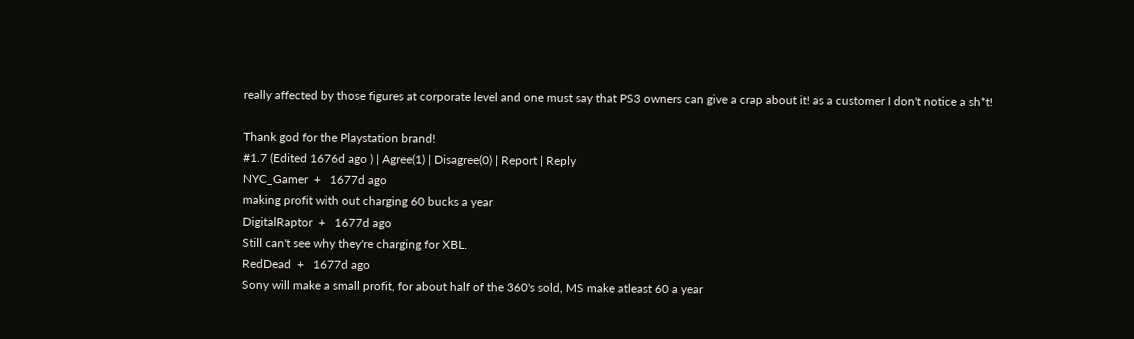really affected by those figures at corporate level and one must say that PS3 owners can give a crap about it! as a customer I don't notice a sh*t!

Thank god for the Playstation brand!
#1.7 (Edited 1676d ago ) | Agree(1) | Disagree(0) | Report | Reply
NYC_Gamer  +   1677d ago
making profit with out charging 60 bucks a year
DigitalRaptor  +   1677d ago
Still can't see why they're charging for XBL.
RedDead  +   1677d ago
Sony will make a small profit, for about half of the 360's sold, MS make atleast 60 a year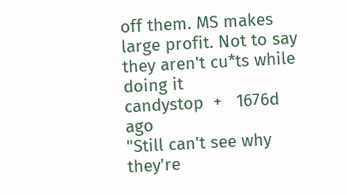off them. MS makes large profit. Not to say they aren't cu*ts while doing it
candystop  +   1676d ago
"Still can't see why they're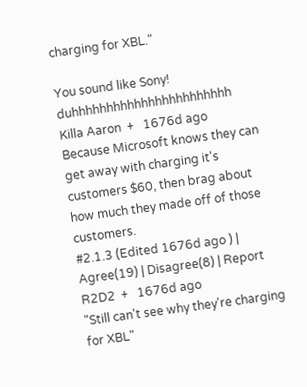charging for XBL."

You sound like Sony! duhhhhhhhhhhhhhhhhhhhhhhh
Killa Aaron  +   1676d ago
Because Microsoft knows they can get away with charging it's customers $60, then brag about how much they made off of those customers.
#2.1.3 (Edited 1676d ago ) | Agree(19) | Disagree(8) | Report
R2D2  +   1676d ago
"Still can't see why they're charging for XBL"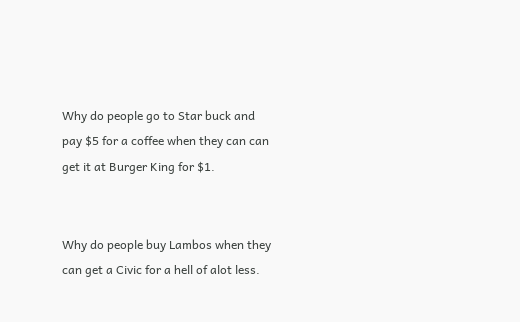Why do people go to Star buck and pay $5 for a coffee when they can can get it at Burger King for $1.


Why do people buy Lambos when they can get a Civic for a hell of alot less.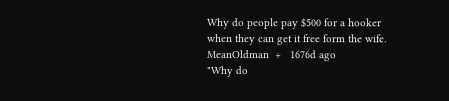Why do people pay $500 for a hooker when they can get it free form the wife.
MeanOldman  +   1676d ago
"Why do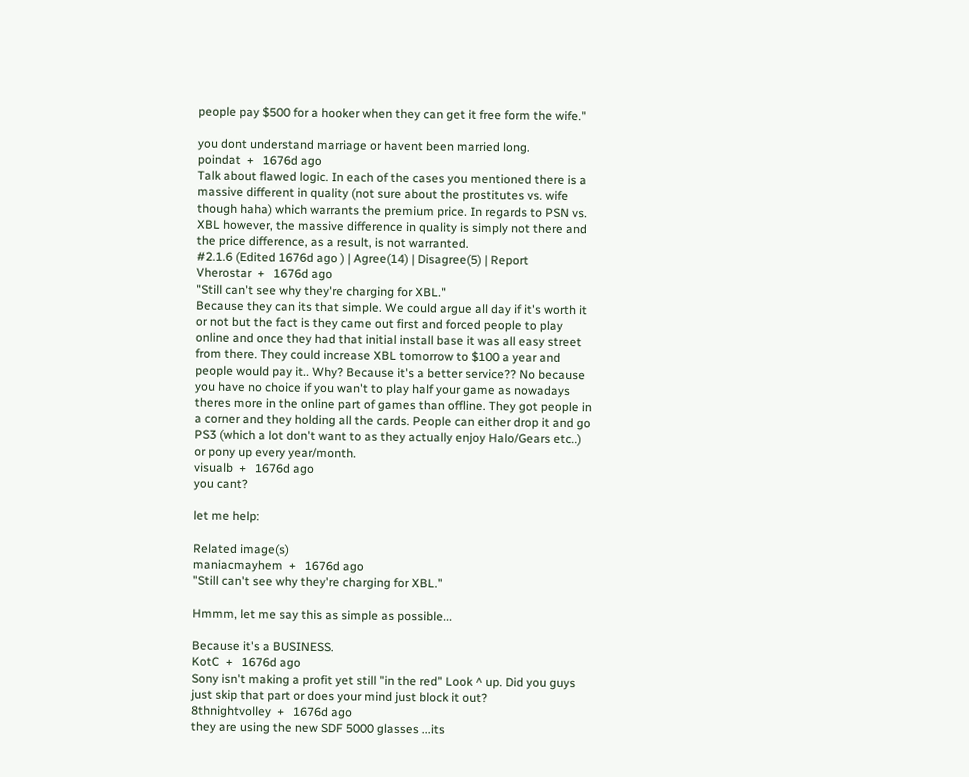people pay $500 for a hooker when they can get it free form the wife."

you dont understand marriage or havent been married long.
poindat  +   1676d ago
Talk about flawed logic. In each of the cases you mentioned there is a massive different in quality (not sure about the prostitutes vs. wife though haha) which warrants the premium price. In regards to PSN vs. XBL however, the massive difference in quality is simply not there and the price difference, as a result, is not warranted.
#2.1.6 (Edited 1676d ago ) | Agree(14) | Disagree(5) | Report
Vherostar  +   1676d ago
"Still can't see why they're charging for XBL."
Because they can its that simple. We could argue all day if it's worth it or not but the fact is they came out first and forced people to play online and once they had that initial install base it was all easy street from there. They could increase XBL tomorrow to $100 a year and people would pay it.. Why? Because it's a better service?? No because you have no choice if you wan't to play half your game as nowadays theres more in the online part of games than offline. They got people in a corner and they holding all the cards. People can either drop it and go PS3 (which a lot don't want to as they actually enjoy Halo/Gears etc..) or pony up every year/month.
visualb  +   1676d ago
you cant?

let me help:

Related image(s)
maniacmayhem  +   1676d ago
"Still can't see why they're charging for XBL."

Hmmm, let me say this as simple as possible...

Because it's a BUSINESS.
KotC  +   1676d ago
Sony isn't making a profit yet still "in the red" Look ^ up. Did you guys just skip that part or does your mind just block it out?
8thnightvolley  +   1676d ago
they are using the new SDF 5000 glasses ...its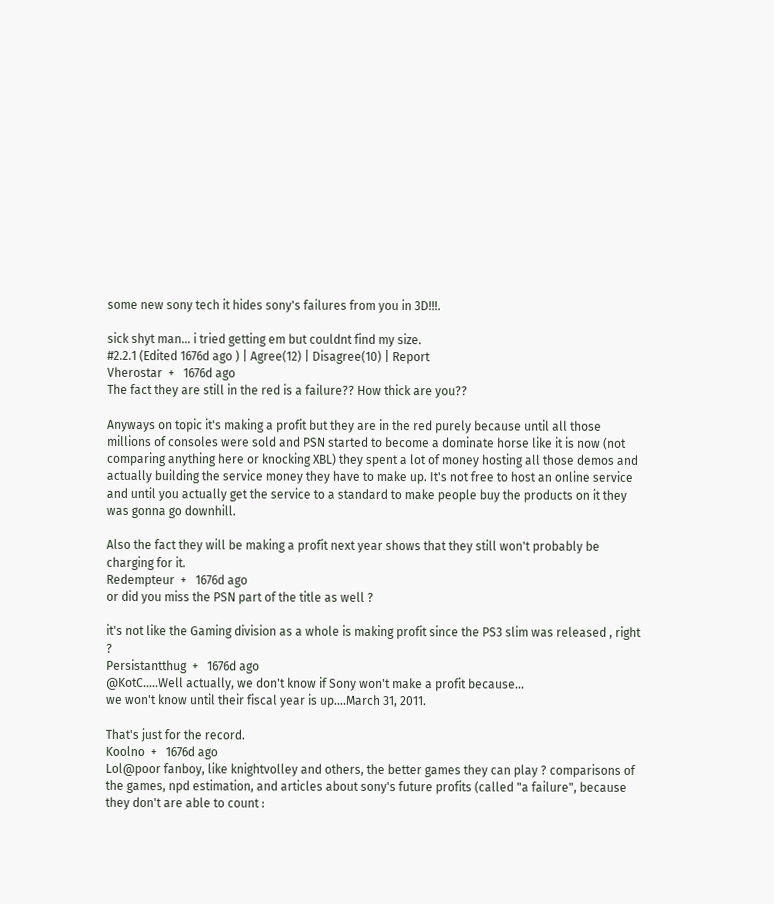some new sony tech it hides sony's failures from you in 3D!!!.

sick shyt man... i tried getting em but couldnt find my size.
#2.2.1 (Edited 1676d ago ) | Agree(12) | Disagree(10) | Report
Vherostar  +   1676d ago
The fact they are still in the red is a failure?? How thick are you??

Anyways on topic it's making a profit but they are in the red purely because until all those millions of consoles were sold and PSN started to become a dominate horse like it is now (not comparing anything here or knocking XBL) they spent a lot of money hosting all those demos and actually building the service money they have to make up. It's not free to host an online service and until you actually get the service to a standard to make people buy the products on it they was gonna go downhill.

Also the fact they will be making a profit next year shows that they still won't probably be charging for it.
Redempteur  +   1676d ago
or did you miss the PSN part of the title as well ?

it's not like the Gaming division as a whole is making profit since the PS3 slim was released , right ?
Persistantthug  +   1676d ago
@KotC.....Well actually, we don't know if Sony won't make a profit because...
we won't know until their fiscal year is up....March 31, 2011.

That's just for the record.
Koolno  +   1676d ago
Lol@poor fanboy, like knightvolley and others, the better games they can play ? comparisons of the games, npd estimation, and articles about sony's future profits (called "a failure", because they don't are able to count :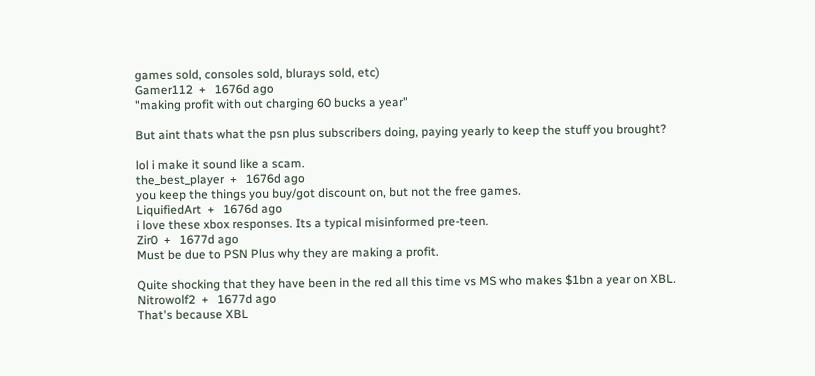games sold, consoles sold, blurays sold, etc)
Gamer112  +   1676d ago
"making profit with out charging 60 bucks a year"

But aint thats what the psn plus subscribers doing, paying yearly to keep the stuff you brought?

lol i make it sound like a scam.
the_best_player  +   1676d ago
you keep the things you buy/got discount on, but not the free games.
LiquifiedArt  +   1676d ago
i love these xbox responses. Its a typical misinformed pre-teen.
Zir0  +   1677d ago
Must be due to PSN Plus why they are making a profit.

Quite shocking that they have been in the red all this time vs MS who makes $1bn a year on XBL.
Nitrowolf2  +   1677d ago
That's because XBL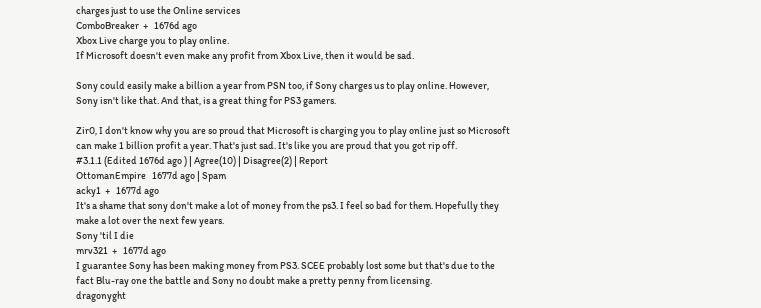charges just to use the Online services
ComboBreaker  +   1676d ago
Xbox Live charge you to play online.
If Microsoft doesn't even make any profit from Xbox Live, then it would be sad.

Sony could easily make a billion a year from PSN too, if Sony charges us to play online. However, Sony isn't like that. And that, is a great thing for PS3 gamers.

Zir0, I don't know why you are so proud that Microsoft is charging you to play online just so Microsoft can make 1 billion profit a year. That's just sad. It's like you are proud that you got rip off.
#3.1.1 (Edited 1676d ago ) | Agree(10) | Disagree(2) | Report
OttomanEmpire   1677d ago | Spam
acky1  +   1677d ago
It's a shame that sony don't make a lot of money from the ps3. I feel so bad for them. Hopefully they make a lot over the next few years.
Sony 'til I die
mrv321  +   1677d ago
I guarantee Sony has been making money from PS3. SCEE probably lost some but that's due to the fact Blu-ray one the battle and Sony no doubt make a pretty penny from licensing.
dragonyght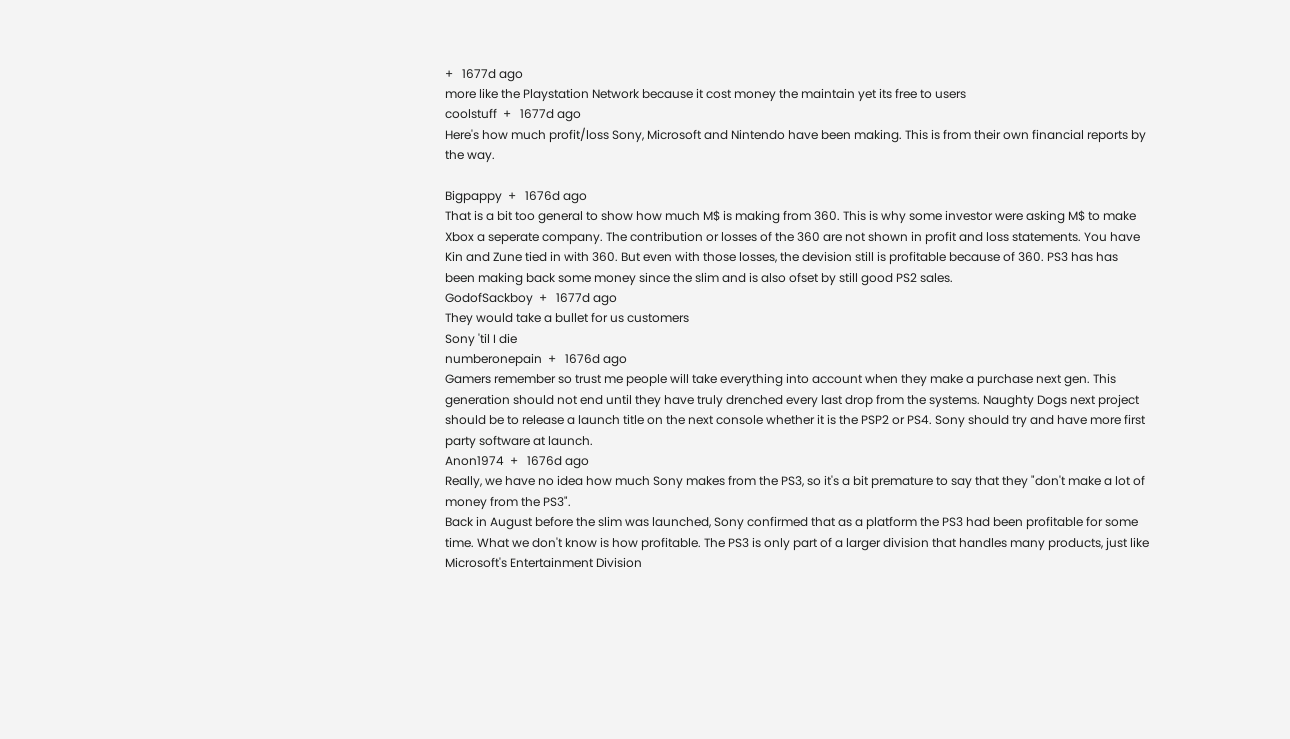+   1677d ago
more like the Playstation Network because it cost money the maintain yet its free to users
coolstuff  +   1677d ago
Here's how much profit/loss Sony, Microsoft and Nintendo have been making. This is from their own financial reports by the way.

Bigpappy  +   1676d ago
That is a bit too general to show how much M$ is making from 360. This is why some investor were asking M$ to make Xbox a seperate company. The contribution or losses of the 360 are not shown in profit and loss statements. You have Kin and Zune tied in with 360. But even with those losses, the devision still is profitable because of 360. PS3 has has been making back some money since the slim and is also ofset by still good PS2 sales.
GodofSackboy  +   1677d ago
They would take a bullet for us customers
Sony 'til I die
numberonepain  +   1676d ago
Gamers remember so trust me people will take everything into account when they make a purchase next gen. This generation should not end until they have truly drenched every last drop from the systems. Naughty Dogs next project should be to release a launch title on the next console whether it is the PSP2 or PS4. Sony should try and have more first party software at launch.
Anon1974  +   1676d ago
Really, we have no idea how much Sony makes from the PS3, so it's a bit premature to say that they "don't make a lot of money from the PS3".
Back in August before the slim was launched, Sony confirmed that as a platform the PS3 had been profitable for some time. What we don't know is how profitable. The PS3 is only part of a larger division that handles many products, just like Microsoft's Entertainment Division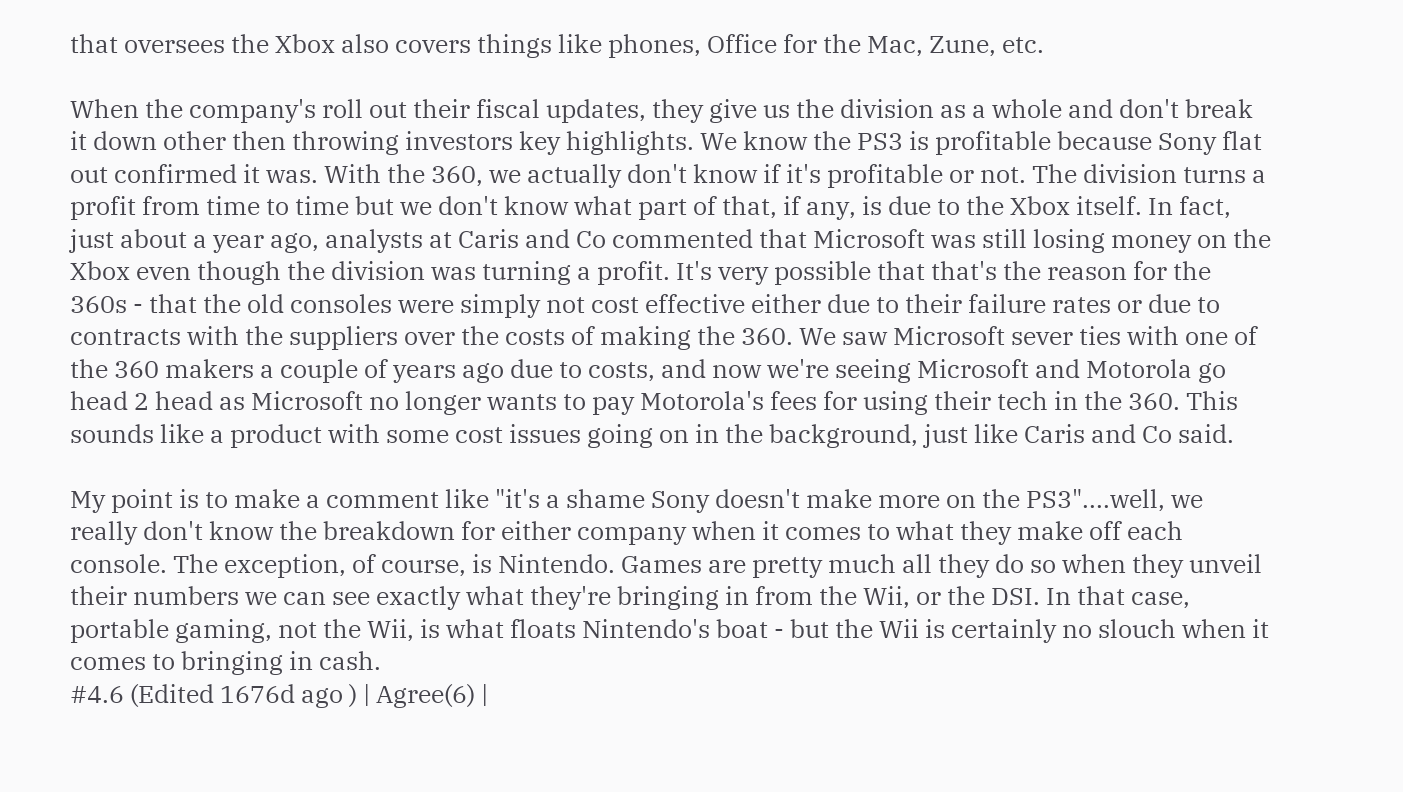that oversees the Xbox also covers things like phones, Office for the Mac, Zune, etc.

When the company's roll out their fiscal updates, they give us the division as a whole and don't break it down other then throwing investors key highlights. We know the PS3 is profitable because Sony flat out confirmed it was. With the 360, we actually don't know if it's profitable or not. The division turns a profit from time to time but we don't know what part of that, if any, is due to the Xbox itself. In fact, just about a year ago, analysts at Caris and Co commented that Microsoft was still losing money on the Xbox even though the division was turning a profit. It's very possible that that's the reason for the 360s - that the old consoles were simply not cost effective either due to their failure rates or due to contracts with the suppliers over the costs of making the 360. We saw Microsoft sever ties with one of the 360 makers a couple of years ago due to costs, and now we're seeing Microsoft and Motorola go head 2 head as Microsoft no longer wants to pay Motorola's fees for using their tech in the 360. This sounds like a product with some cost issues going on in the background, just like Caris and Co said.

My point is to make a comment like "it's a shame Sony doesn't make more on the PS3"....well, we really don't know the breakdown for either company when it comes to what they make off each console. The exception, of course, is Nintendo. Games are pretty much all they do so when they unveil their numbers we can see exactly what they're bringing in from the Wii, or the DSI. In that case, portable gaming, not the Wii, is what floats Nintendo's boat - but the Wii is certainly no slouch when it comes to bringing in cash.
#4.6 (Edited 1676d ago ) | Agree(6) |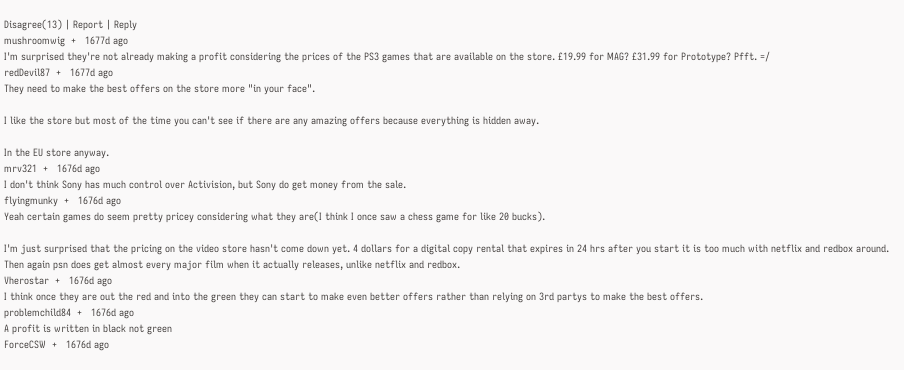Disagree(13) | Report | Reply
mushroomwig  +   1677d ago
I'm surprised they're not already making a profit considering the prices of the PS3 games that are available on the store. £19.99 for MAG? £31.99 for Prototype? Pfft. =/
redDevil87  +   1677d ago
They need to make the best offers on the store more "in your face".

I like the store but most of the time you can't see if there are any amazing offers because everything is hidden away.

In the EU store anyway.
mrv321  +   1676d ago
I don't think Sony has much control over Activision, but Sony do get money from the sale.
flyingmunky  +   1676d ago
Yeah certain games do seem pretty pricey considering what they are(I think I once saw a chess game for like 20 bucks).

I'm just surprised that the pricing on the video store hasn't come down yet. 4 dollars for a digital copy rental that expires in 24 hrs after you start it is too much with netflix and redbox around. Then again psn does get almost every major film when it actually releases, unlike netflix and redbox.
Vherostar  +   1676d ago
I think once they are out the red and into the green they can start to make even better offers rather than relying on 3rd partys to make the best offers.
problemchild84  +   1676d ago
A profit is written in black not green
ForceCSW  +   1676d ago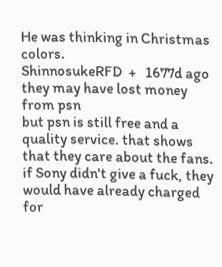He was thinking in Christmas colors.
ShinnosukeRFD  +   1677d ago
they may have lost money from psn
but psn is still free and a quality service. that shows that they care about the fans. if Sony didn't give a fuck, they would have already charged for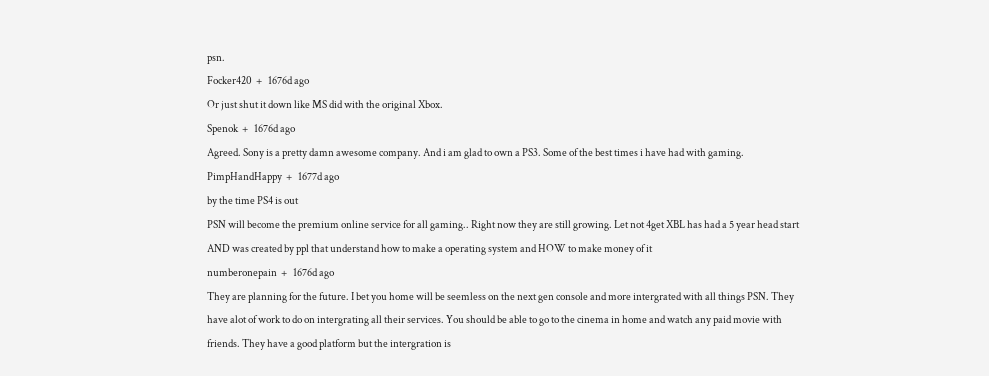psn.
Focker420  +   1676d ago
Or just shut it down like MS did with the original Xbox.
Spenok  +   1676d ago
Agreed. Sony is a pretty damn awesome company. And i am glad to own a PS3. Some of the best times i have had with gaming.
PimpHandHappy  +   1677d ago
by the time PS4 is out
PSN will become the premium online service for all gaming.. Right now they are still growing. Let not 4get XBL has had a 5 year head start AND was created by ppl that understand how to make a operating system and HOW to make money of it
numberonepain  +   1676d ago
They are planning for the future. I bet you home will be seemless on the next gen console and more intergrated with all things PSN. They have alot of work to do on intergrating all their services. You should be able to go to the cinema in home and watch any paid movie with friends. They have a good platform but the intergration is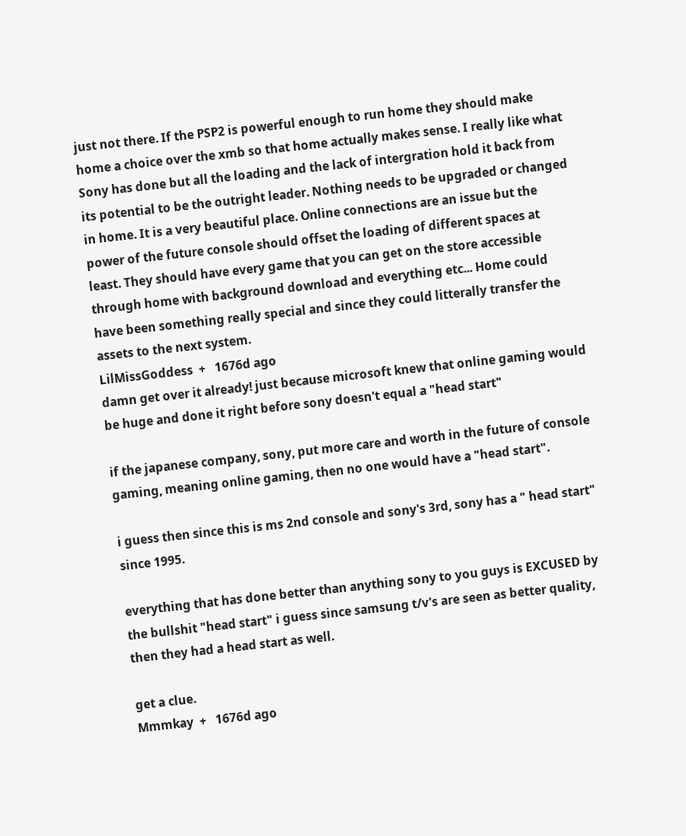just not there. If the PSP2 is powerful enough to run home they should make home a choice over the xmb so that home actually makes sense. I really like what Sony has done but all the loading and the lack of intergration hold it back from its potential to be the outright leader. Nothing needs to be upgraded or changed in home. It is a very beautiful place. Online connections are an issue but the power of the future console should offset the loading of different spaces at least. They should have every game that you can get on the store accessible through home with background download and everything etc... Home could have been something really special and since they could litterally transfer the assets to the next system.
LilMissGoddess  +   1676d ago
damn get over it already! just because microsoft knew that online gaming would be huge and done it right before sony doesn't equal a "head start"

if the japanese company, sony, put more care and worth in the future of console gaming, meaning online gaming, then no one would have a "head start".

i guess then since this is ms 2nd console and sony's 3rd, sony has a " head start" since 1995.

everything that has done better than anything sony to you guys is EXCUSED by the bullshit "head start" i guess since samsung t/v's are seen as better quality, then they had a head start as well.

get a clue.
Mmmkay  +   1676d ago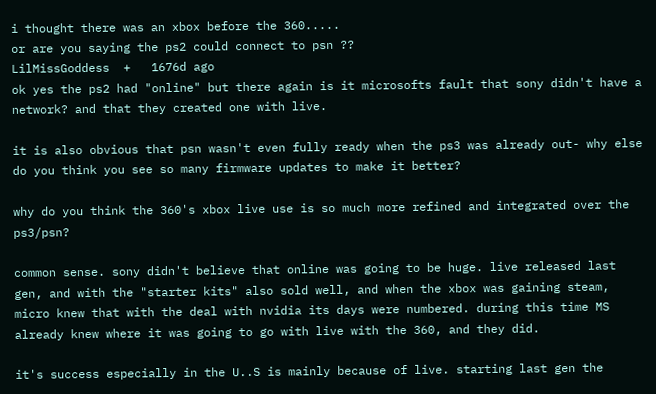i thought there was an xbox before the 360.....
or are you saying the ps2 could connect to psn ??
LilMissGoddess  +   1676d ago
ok yes the ps2 had "online" but there again is it microsofts fault that sony didn't have a network? and that they created one with live.

it is also obvious that psn wasn't even fully ready when the ps3 was already out- why else do you think you see so many firmware updates to make it better?

why do you think the 360's xbox live use is so much more refined and integrated over the ps3/psn?

common sense. sony didn't believe that online was going to be huge. live released last gen, and with the "starter kits" also sold well, and when the xbox was gaining steam, micro knew that with the deal with nvidia its days were numbered. during this time MS already knew where it was going to go with live with the 360, and they did.

it's success especially in the U..S is mainly because of live. starting last gen the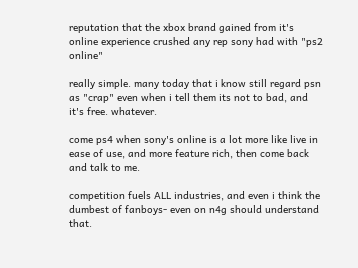reputation that the xbox brand gained from it's online experience crushed any rep sony had with "ps2 online"

really simple. many today that i know still regard psn as "crap" even when i tell them its not to bad, and it's free. whatever.

come ps4 when sony's online is a lot more like live in ease of use, and more feature rich, then come back and talk to me.

competition fuels ALL industries, and even i think the dumbest of fanboys- even on n4g should understand that.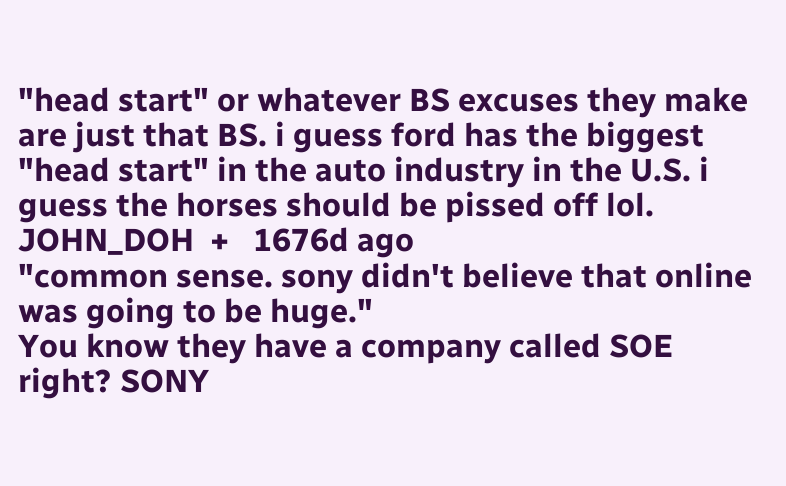"head start" or whatever BS excuses they make are just that BS. i guess ford has the biggest "head start" in the auto industry in the U.S. i guess the horses should be pissed off lol.
JOHN_DOH  +   1676d ago
"common sense. sony didn't believe that online was going to be huge."
You know they have a company called SOE right? SONY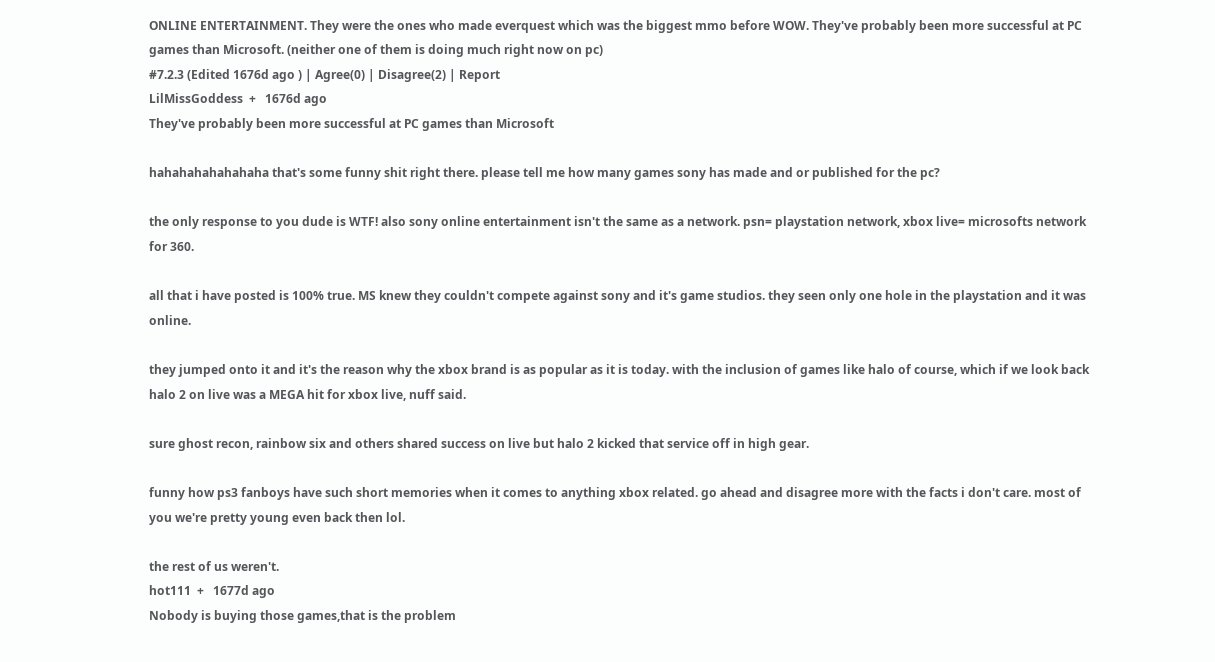ONLINE ENTERTAINMENT. They were the ones who made everquest which was the biggest mmo before WOW. They've probably been more successful at PC games than Microsoft. (neither one of them is doing much right now on pc)
#7.2.3 (Edited 1676d ago ) | Agree(0) | Disagree(2) | Report
LilMissGoddess  +   1676d ago
They've probably been more successful at PC games than Microsoft

hahahahahahahaha that's some funny shit right there. please tell me how many games sony has made and or published for the pc?

the only response to you dude is WTF! also sony online entertainment isn't the same as a network. psn= playstation network, xbox live= microsofts network for 360.

all that i have posted is 100% true. MS knew they couldn't compete against sony and it's game studios. they seen only one hole in the playstation and it was online.

they jumped onto it and it's the reason why the xbox brand is as popular as it is today. with the inclusion of games like halo of course, which if we look back halo 2 on live was a MEGA hit for xbox live, nuff said.

sure ghost recon, rainbow six and others shared success on live but halo 2 kicked that service off in high gear.

funny how ps3 fanboys have such short memories when it comes to anything xbox related. go ahead and disagree more with the facts i don't care. most of you we're pretty young even back then lol.

the rest of us weren't.
hot111  +   1677d ago
Nobody is buying those games,that is the problem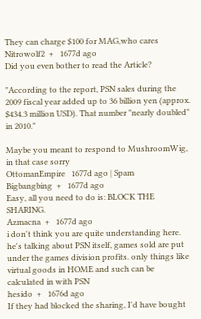They can charge $100 for MAG,who cares
Nitrowolf2  +   1677d ago
Did you even bother to read the Article?

"According to the report, PSN sales during the 2009 fiscal year added up to 36 billion yen (approx. $434.3 million USD). That number "nearly doubled" in 2010."

Maybe you meant to respond to MushroomWig, in that case sorry
OttomanEmpire   1677d ago | Spam
Bigbangbing  +   1677d ago
Easy, all you need to do is: BLOCK THE SHARING.
Azmacna  +   1677d ago
i don't think you are quite understanding here. he's talking about PSN itself, games sold are put under the games division profits. only things like virtual goods in HOME and such can be calculated in with PSN
hesido  +   1676d ago
If they had blocked the sharing, I'd have bought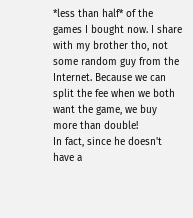*less than half* of the games I bought now. I share with my brother tho, not some random guy from the Internet. Because we can split the fee when we both want the game, we buy more than double!
In fact, since he doesn't have a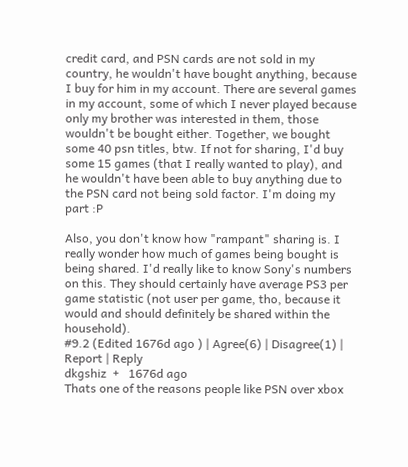credit card, and PSN cards are not sold in my country, he wouldn't have bought anything, because I buy for him in my account. There are several games in my account, some of which I never played because only my brother was interested in them, those wouldn't be bought either. Together, we bought some 40 psn titles, btw. If not for sharing, I'd buy some 15 games (that I really wanted to play), and he wouldn't have been able to buy anything due to the PSN card not being sold factor. I'm doing my part :P

Also, you don't know how "rampant" sharing is. I really wonder how much of games being bought is being shared. I'd really like to know Sony's numbers on this. They should certainly have average PS3 per game statistic (not user per game, tho, because it would and should definitely be shared within the household).
#9.2 (Edited 1676d ago ) | Agree(6) | Disagree(1) | Report | Reply
dkgshiz  +   1676d ago
Thats one of the reasons people like PSN over xbox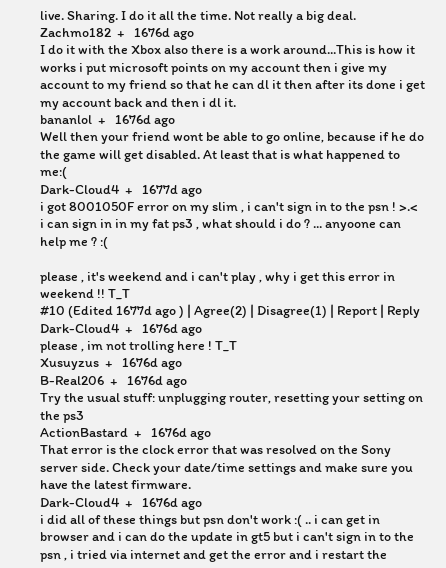live. Sharing. I do it all the time. Not really a big deal.
Zachmo182  +   1676d ago
I do it with the Xbox also there is a work around...This is how it works i put microsoft points on my account then i give my account to my friend so that he can dl it then after its done i get my account back and then i dl it.
bananlol  +   1676d ago
Well then your friend wont be able to go online, because if he do the game will get disabled. At least that is what happened to me:(
Dark-Cloud4  +   1677d ago
i got 8001050F error on my slim , i can't sign in to the psn ! >.<
i can sign in in my fat ps3 , what should i do ? ... anyoone can help me ? :(

please , it's weekend and i can't play , why i get this error in weekend !! T_T
#10 (Edited 1677d ago ) | Agree(2) | Disagree(1) | Report | Reply
Dark-Cloud4  +   1676d ago
please , im not trolling here ! T_T
Xusuyzus  +   1676d ago
B-Real206  +   1676d ago
Try the usual stuff: unplugging router, resetting your setting on the ps3
ActionBastard  +   1676d ago
That error is the clock error that was resolved on the Sony server side. Check your date/time settings and make sure you have the latest firmware.
Dark-Cloud4  +   1676d ago
i did all of these things but psn don't work :( .. i can get in browser and i can do the update in gt5 but i can't sign in to the psn , i tried via internet and get the error and i restart the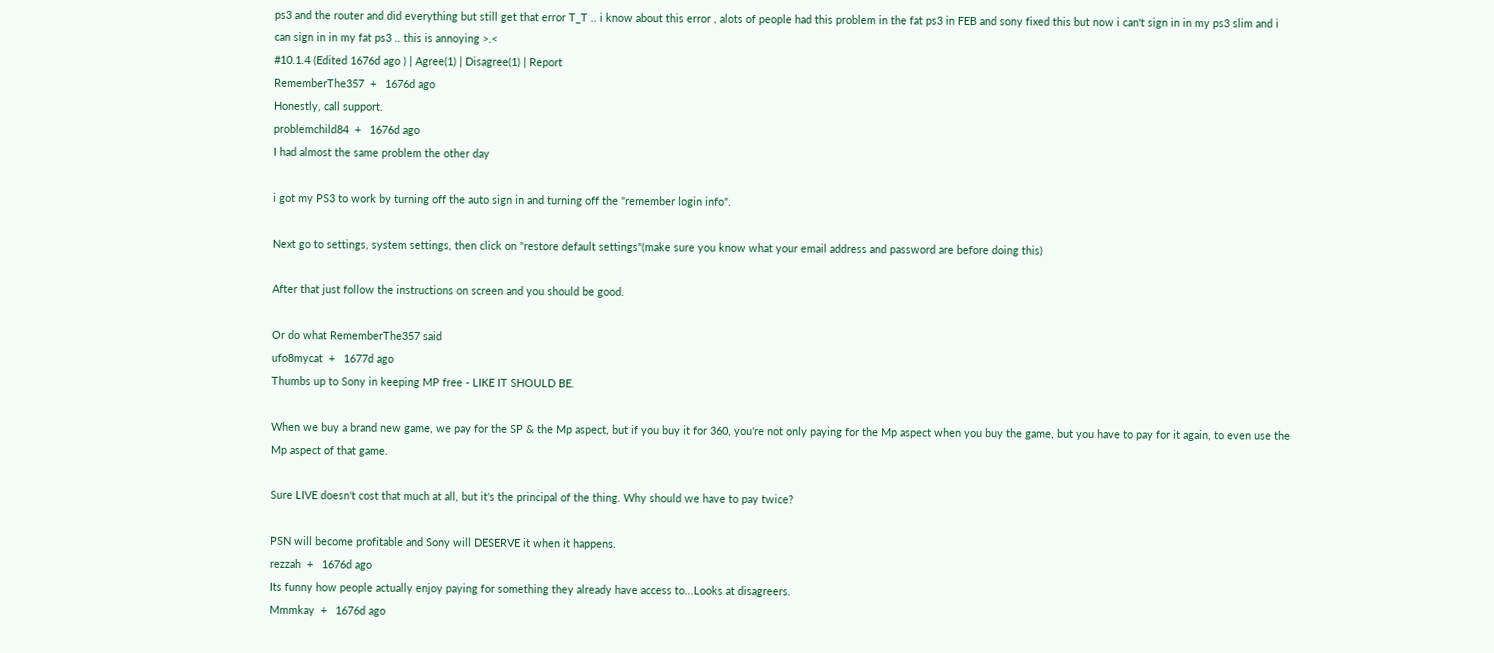ps3 and the router and did everything but still get that error T_T .. i know about this error , alots of people had this problem in the fat ps3 in FEB and sony fixed this but now i can't sign in in my ps3 slim and i can sign in in my fat ps3 .. this is annoying >.<
#10.1.4 (Edited 1676d ago ) | Agree(1) | Disagree(1) | Report
RememberThe357  +   1676d ago
Honestly, call support.
problemchild84  +   1676d ago
I had almost the same problem the other day

i got my PS3 to work by turning off the auto sign in and turning off the "remember login info".

Next go to settings, system settings, then click on "restore default settings"(make sure you know what your email address and password are before doing this)

After that just follow the instructions on screen and you should be good.

Or do what RememberThe357 said
ufo8mycat  +   1677d ago
Thumbs up to Sony in keeping MP free - LIKE IT SHOULD BE.

When we buy a brand new game, we pay for the SP & the Mp aspect, but if you buy it for 360, you're not only paying for the Mp aspect when you buy the game, but you have to pay for it again, to even use the Mp aspect of that game.

Sure LIVE doesn't cost that much at all, but it's the principal of the thing. Why should we have to pay twice?

PSN will become profitable and Sony will DESERVE it when it happens.
rezzah  +   1676d ago
Its funny how people actually enjoy paying for something they already have access to...Looks at disagreers.
Mmmkay  +   1676d ago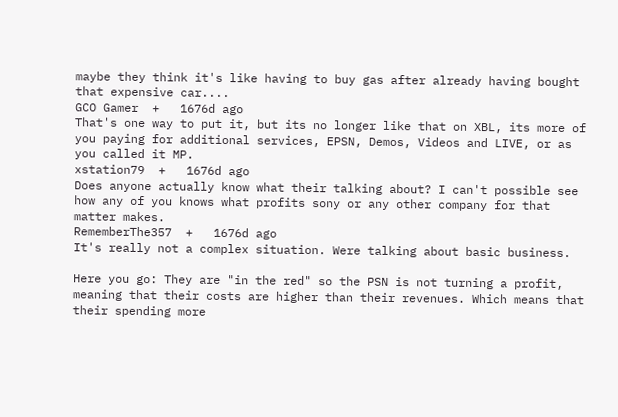maybe they think it's like having to buy gas after already having bought that expensive car....
GCO Gamer  +   1676d ago
That's one way to put it, but its no longer like that on XBL, its more of you paying for additional services, EPSN, Demos, Videos and LIVE, or as you called it MP.
xstation79  +   1676d ago
Does anyone actually know what their talking about? I can't possible see how any of you knows what profits sony or any other company for that matter makes.
RememberThe357  +   1676d ago
It's really not a complex situation. Were talking about basic business.

Here you go: They are "in the red" so the PSN is not turning a profit, meaning that their costs are higher than their revenues. Which means that their spending more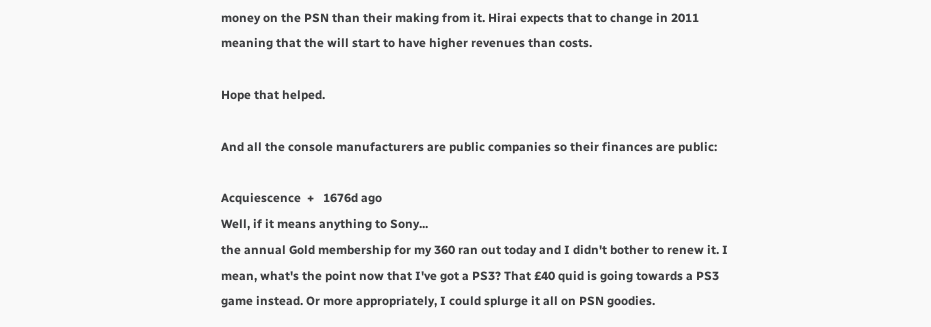money on the PSN than their making from it. Hirai expects that to change in 2011 meaning that the will start to have higher revenues than costs.

Hope that helped.

And all the console manufacturers are public companies so their finances are public:

Acquiescence  +   1676d ago
Well, if it means anything to Sony...
the annual Gold membership for my 360 ran out today and I didn't bother to renew it. I mean, what's the point now that I've got a PS3? That £40 quid is going towards a PS3 game instead. Or more appropriately, I could splurge it all on PSN goodies.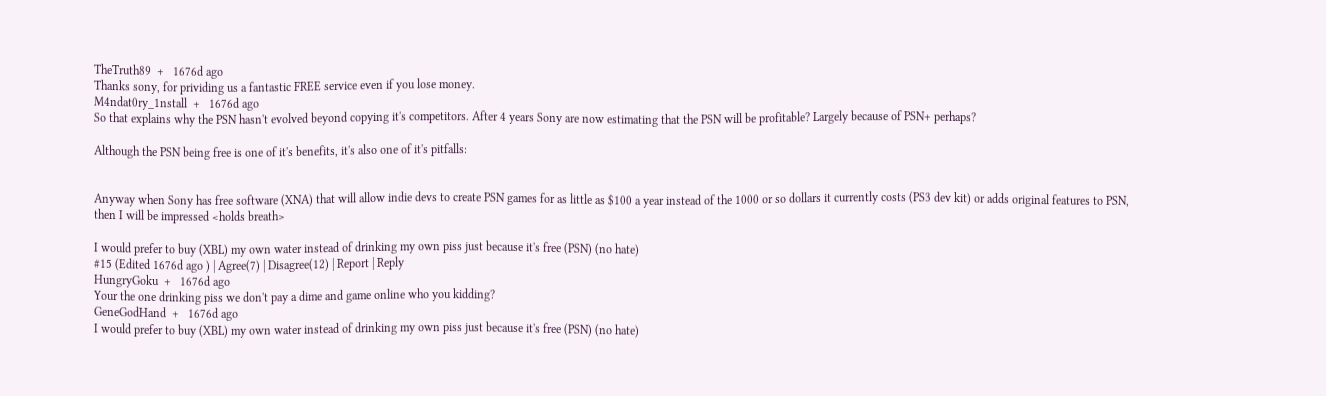TheTruth89  +   1676d ago
Thanks sony, for prividing us a fantastic FREE service even if you lose money.
M4ndat0ry_1nstall  +   1676d ago
So that explains why the PSN hasn't evolved beyond copying it's competitors. After 4 years Sony are now estimating that the PSN will be profitable? Largely because of PSN+ perhaps?

Although the PSN being free is one of it's benefits, it's also one of it's pitfalls:


Anyway when Sony has free software (XNA) that will allow indie devs to create PSN games for as little as $100 a year instead of the 1000 or so dollars it currently costs (PS3 dev kit) or adds original features to PSN, then I will be impressed <holds breath>

I would prefer to buy (XBL) my own water instead of drinking my own piss just because it's free (PSN) (no hate)
#15 (Edited 1676d ago ) | Agree(7) | Disagree(12) | Report | Reply
HungryGoku  +   1676d ago
Your the one drinking piss we don't pay a dime and game online who you kidding?
GeneGodHand  +   1676d ago
I would prefer to buy (XBL) my own water instead of drinking my own piss just because it's free (PSN) (no hate)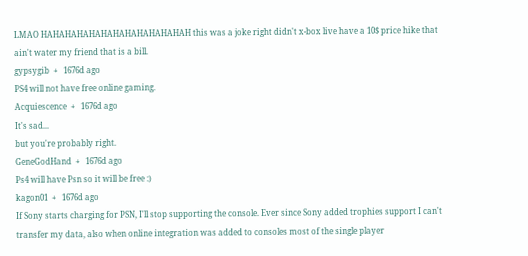LMAO HAHAHAHAHAHAHAHAHAHAHAHAH this was a joke right didn't x-box live have a 10$ price hike that ain't water my friend that is a bill.
gypsygib  +   1676d ago
PS4 will not have free online gaming.
Acquiescence  +   1676d ago
It's sad...
but you're probably right.
GeneGodHand  +   1676d ago
Ps4 will have Psn so it will be free :)
kagon01  +   1676d ago
If Sony starts charging for PSN, I'll stop supporting the console. Ever since Sony added trophies support I can't transfer my data, also when online integration was added to consoles most of the single player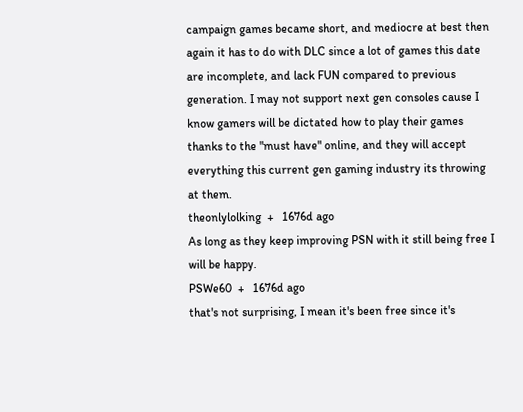campaign games became short, and mediocre at best then again it has to do with DLC since a lot of games this date are incomplete, and lack FUN compared to previous generation. I may not support next gen consoles cause I know gamers will be dictated how to play their games thanks to the "must have" online, and they will accept everything this current gen gaming industry its throwing at them.
theonlylolking  +   1676d ago
As long as they keep improving PSN with it still being free I will be happy.
PSWe60  +   1676d ago
that's not surprising, I mean it's been free since it's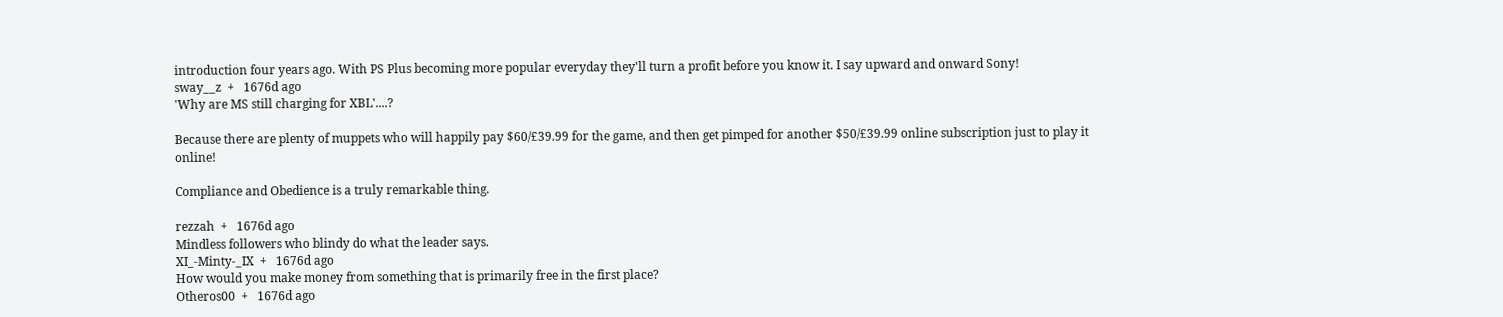introduction four years ago. With PS Plus becoming more popular everyday they'll turn a profit before you know it. I say upward and onward Sony!
sway__z  +   1676d ago
'Why are MS still charging for XBL'....?

Because there are plenty of muppets who will happily pay $60/£39.99 for the game, and then get pimped for another $50/£39.99 online subscription just to play it online!

Compliance and Obedience is a truly remarkable thing.

rezzah  +   1676d ago
Mindless followers who blindy do what the leader says.
XI_-Minty-_IX  +   1676d ago
How would you make money from something that is primarily free in the first place?
Otheros00  +   1676d ago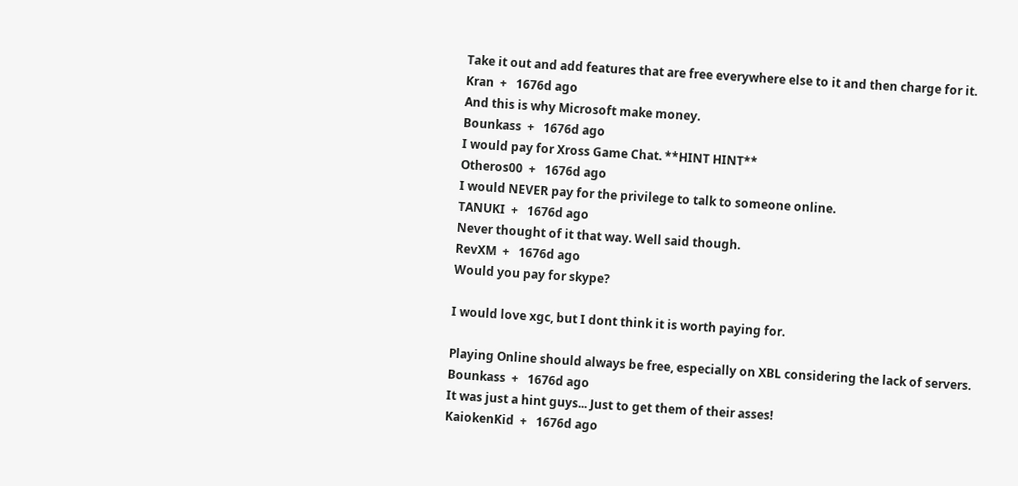Take it out and add features that are free everywhere else to it and then charge for it.
Kran  +   1676d ago
And this is why Microsoft make money.
Bounkass  +   1676d ago
I would pay for Xross Game Chat. **HINT HINT**
Otheros00  +   1676d ago
I would NEVER pay for the privilege to talk to someone online.
TANUKI  +   1676d ago
Never thought of it that way. Well said though.
RevXM  +   1676d ago
Would you pay for skype?

I would love xgc, but I dont think it is worth paying for.

Playing Online should always be free, especially on XBL considering the lack of servers.
Bounkass  +   1676d ago
It was just a hint guys... Just to get them of their asses!
KaiokenKid  +   1676d ago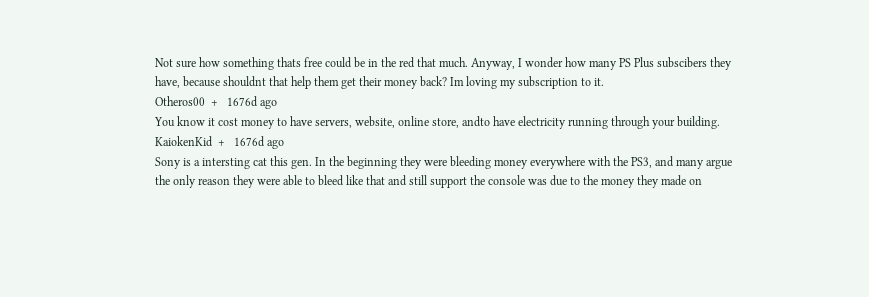Not sure how something thats free could be in the red that much. Anyway, I wonder how many PS Plus subscibers they have, because shouldnt that help them get their money back? Im loving my subscription to it.
Otheros00  +   1676d ago
You know it cost money to have servers, website, online store, andto have electricity running through your building.
KaiokenKid  +   1676d ago
Sony is a intersting cat this gen. In the beginning they were bleeding money everywhere with the PS3, and many argue the only reason they were able to bleed like that and still support the console was due to the money they made on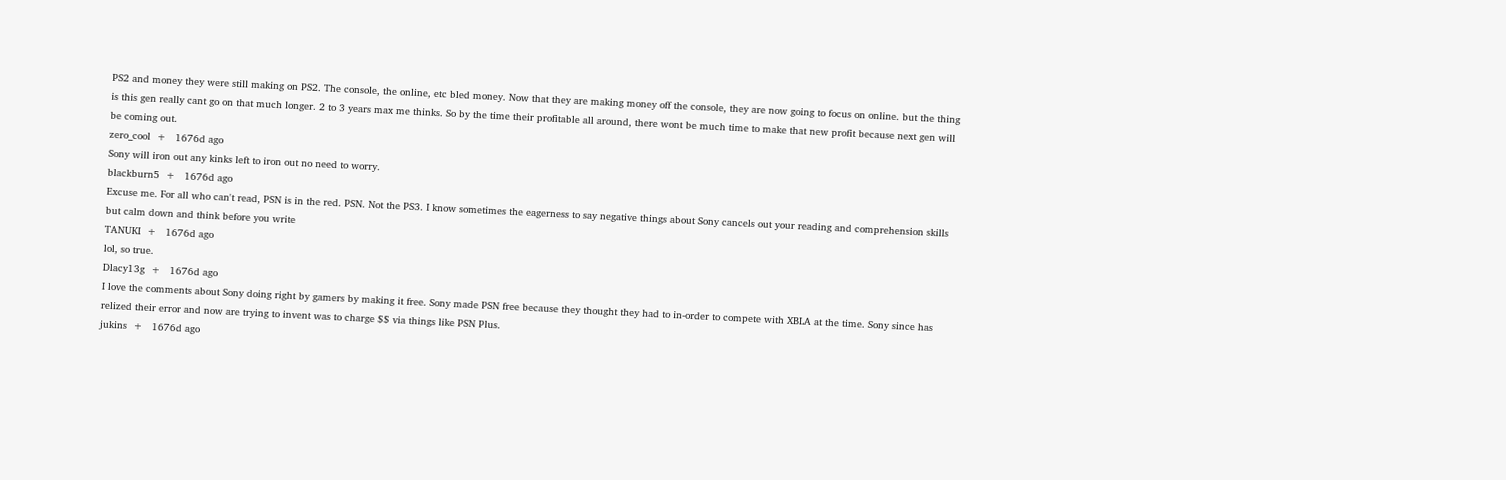PS2 and money they were still making on PS2. The console, the online, etc bled money. Now that they are making money off the console, they are now going to focus on online. but the thing is this gen really cant go on that much longer. 2 to 3 years max me thinks. So by the time their profitable all around, there wont be much time to make that new profit because next gen will be coming out.
zero_cool  +   1676d ago
Sony will iron out any kinks left to iron out no need to worry.
blackburn5  +   1676d ago
Excuse me. For all who can't read, PSN is in the red. PSN. Not the PS3. I know sometimes the eagerness to say negative things about Sony cancels out your reading and comprehension skills but calm down and think before you write
TANUKI  +   1676d ago
lol, so true.
Dlacy13g  +   1676d ago
I love the comments about Sony doing right by gamers by making it free. Sony made PSN free because they thought they had to in-order to compete with XBLA at the time. Sony since has relized their error and now are trying to invent was to charge $$ via things like PSN Plus.
jukins  +   1676d ago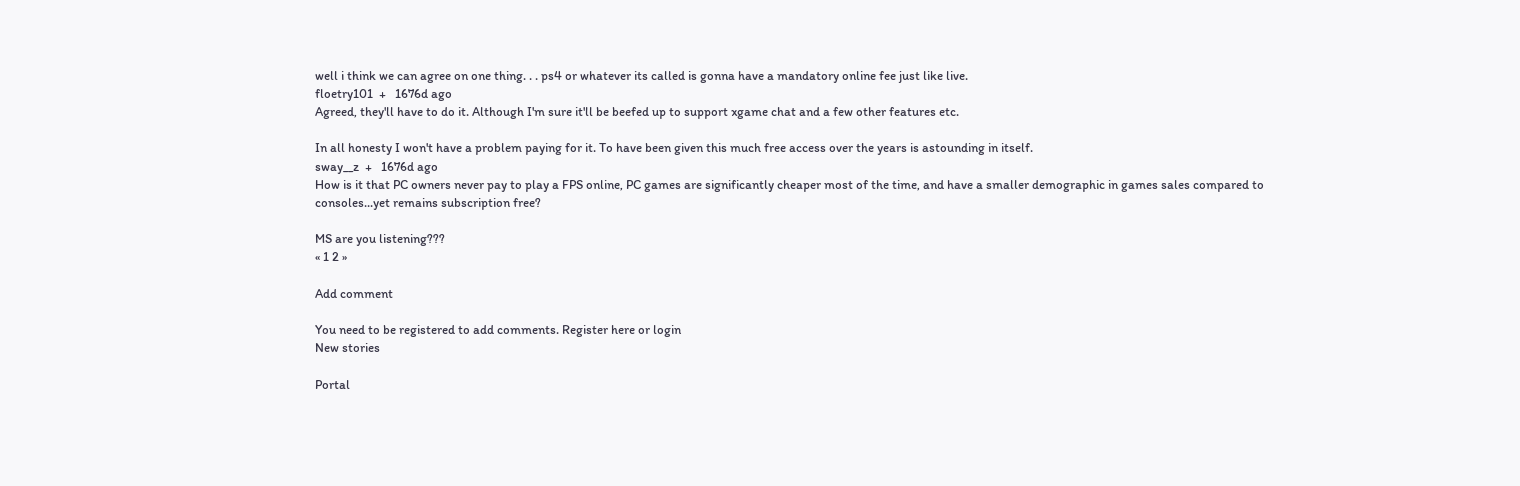well i think we can agree on one thing. . . ps4 or whatever its called is gonna have a mandatory online fee just like live.
floetry101  +   1676d ago
Agreed, they'll have to do it. Although I'm sure it'll be beefed up to support xgame chat and a few other features etc.

In all honesty I won't have a problem paying for it. To have been given this much free access over the years is astounding in itself.
sway__z  +   1676d ago
How is it that PC owners never pay to play a FPS online, PC games are significantly cheaper most of the time, and have a smaller demographic in games sales compared to consoles...yet remains subscription free?

MS are you listening???
« 1 2 »

Add comment

You need to be registered to add comments. Register here or login
New stories

Portal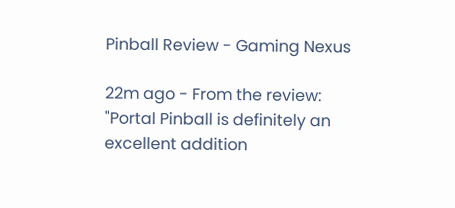Pinball Review - Gaming Nexus

22m ago - From the review: "Portal Pinball is definitely an excellent addition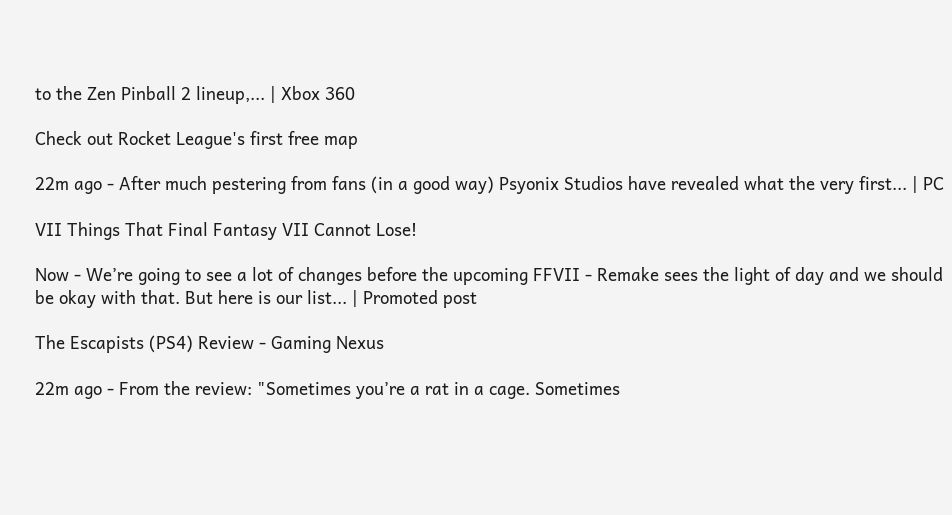to the Zen Pinball 2 lineup,... | Xbox 360

Check out Rocket League's first free map

22m ago - After much pestering from fans (in a good way) Psyonix Studios have revealed what the very first... | PC

VII Things That Final Fantasy VII Cannot Lose!

Now - We’re going to see a lot of changes before the upcoming FFVII - Remake sees the light of day and we should be okay with that. But here is our list... | Promoted post

The Escapists (PS4) Review - Gaming Nexus

22m ago - From the review: "Sometimes you’re a rat in a cage. Sometimes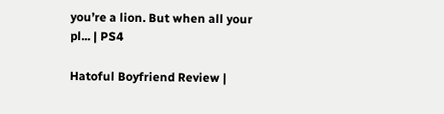you’re a lion. But when all your pl... | PS4

Hatoful Boyfriend Review |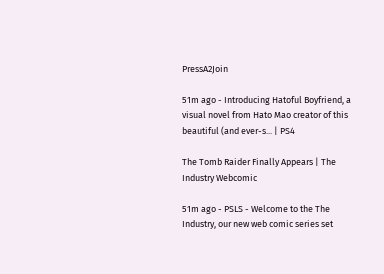PressA2Join

51m ago - Introducing Hatoful Boyfriend, a visual novel from Hato Mao creator of this beautiful (and ever-s... | PS4

The Tomb Raider Finally Appears | The Industry Webcomic

51m ago - PSLS - Welcome to the The Industry, our new web comic series set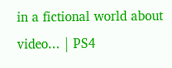in a fictional world about video... | PS4